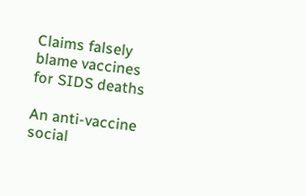Claims falsely blame vaccines for SIDS deaths

An anti-vaccine social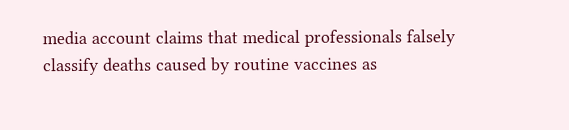media account claims that medical professionals falsely classify deaths caused by routine vaccines as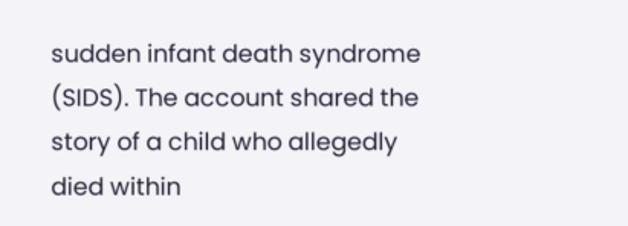sudden infant death syndrome (SIDS). The account shared the story of a child who allegedly died within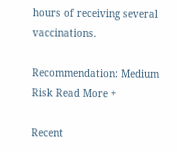hours of receiving several vaccinations.

Recommendation: Medium Risk Read More +

Recent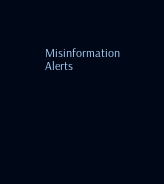Misinformation Alerts